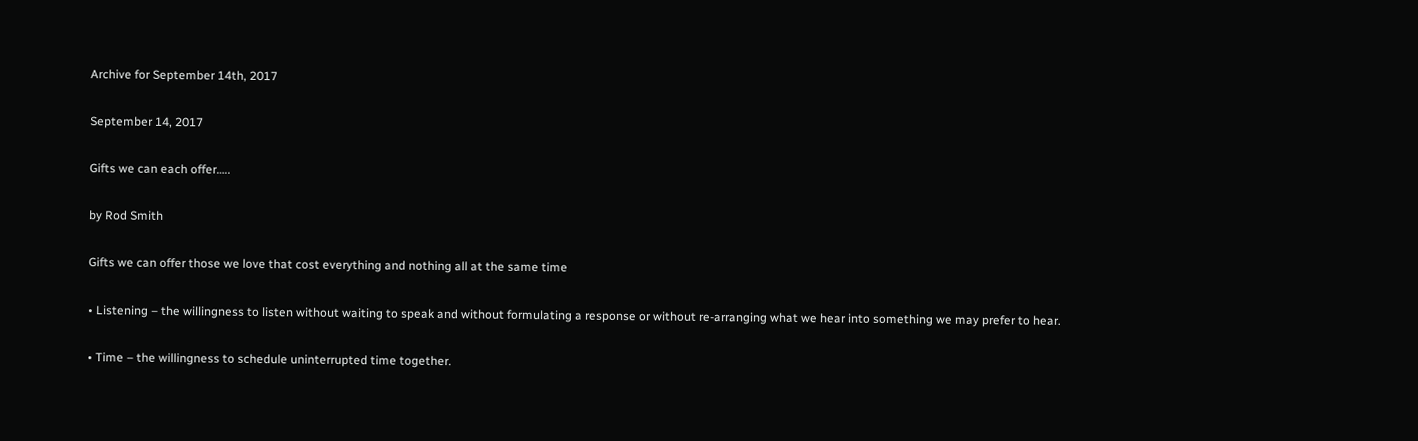Archive for September 14th, 2017

September 14, 2017

Gifts we can each offer…..

by Rod Smith

Gifts we can offer those we love that cost everything and nothing all at the same time

• Listening – the willingness to listen without waiting to speak and without formulating a response or without re-arranging what we hear into something we may prefer to hear.

• Time – the willingness to schedule uninterrupted time together.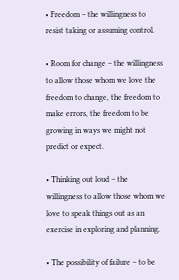• Freedom – the willingness to resist taking or assuming control.

• Room for change – the willingness to allow those whom we love the freedom to change, the freedom to make errors, the freedom to be growing in ways we might not predict or expect.

• Thinking out loud – the willingness to allow those whom we love to speak things out as an exercise in exploring and planning.

• The possibility of failure – to be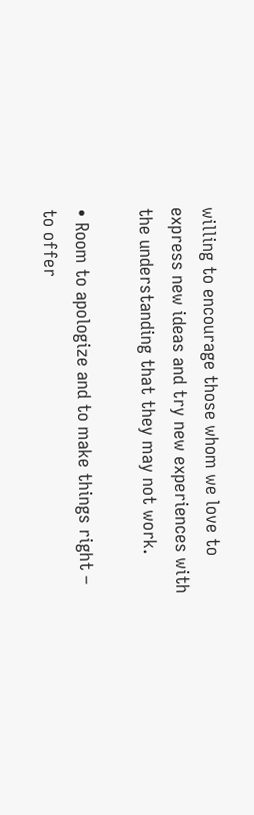willing to encourage those whom we love to express new ideas and try new experiences with the understanding that they may not work.

• Room to apologize and to make things right – to offer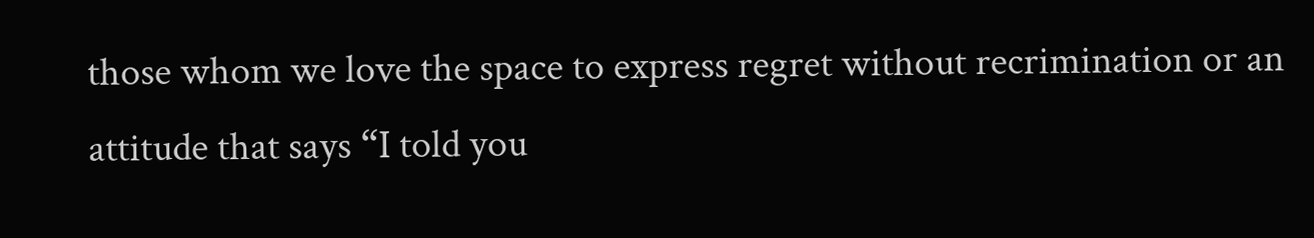those whom we love the space to express regret without recrimination or an attitude that says “I told you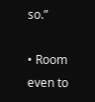so.”

• Room even to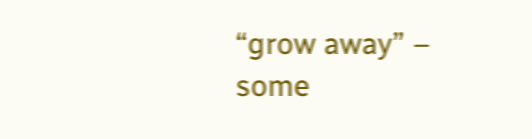“grow away” – some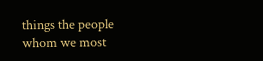things the people whom we most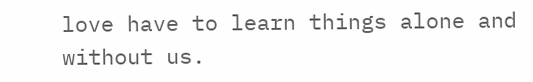love have to learn things alone and without us.